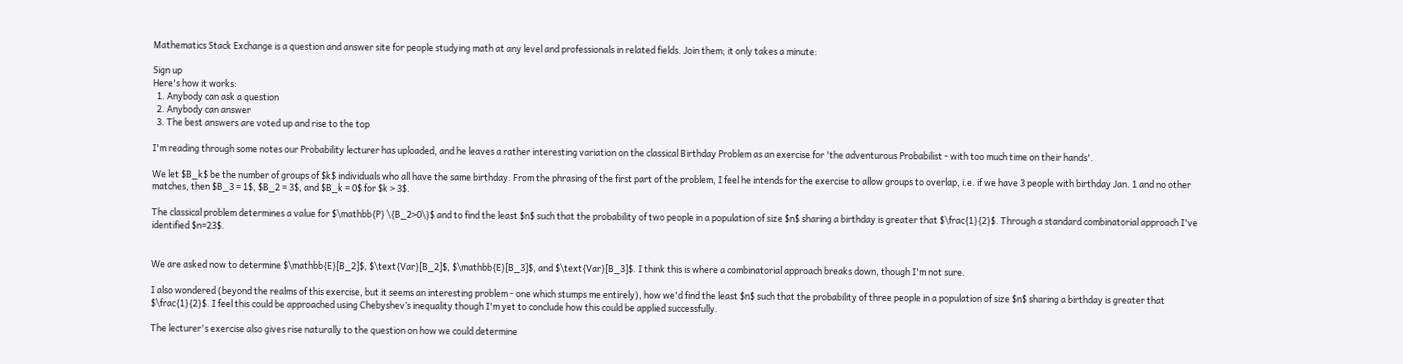Mathematics Stack Exchange is a question and answer site for people studying math at any level and professionals in related fields. Join them; it only takes a minute:

Sign up
Here's how it works:
  1. Anybody can ask a question
  2. Anybody can answer
  3. The best answers are voted up and rise to the top

I'm reading through some notes our Probability lecturer has uploaded, and he leaves a rather interesting variation on the classical Birthday Problem as an exercise for 'the adventurous Probabilist - with too much time on their hands'.

We let $B_k$ be the number of groups of $k$ individuals who all have the same birthday. From the phrasing of the first part of the problem, I feel he intends for the exercise to allow groups to overlap, i.e. if we have 3 people with birthday Jan. 1 and no other matches, then $B_3 = 1$, $B_2 = 3$, and $B_k = 0$ for $k > 3$.

The classical problem determines a value for $\mathbb{P} \{B_2>0\}$ and to find the least $n$ such that the probability of two people in a population of size $n$ sharing a birthday is greater that $\frac{1}{2}$. Through a standard combinatorial approach I've identified $n=23$.


We are asked now to determine $\mathbb{E}[B_2]$, $\text{Var}[B_2]$, $\mathbb{E}[B_3]$, and $\text{Var}[B_3]$. I think this is where a combinatorial approach breaks down, though I'm not sure.

I also wondered (beyond the realms of this exercise, but it seems an interesting problem - one which stumps me entirely), how we'd find the least $n$ such that the probability of three people in a population of size $n$ sharing a birthday is greater that $\frac{1}{2}$. I feel this could be approached using Chebyshev’s inequality though I'm yet to conclude how this could be applied successfully.

The lecturer's exercise also gives rise naturally to the question on how we could determine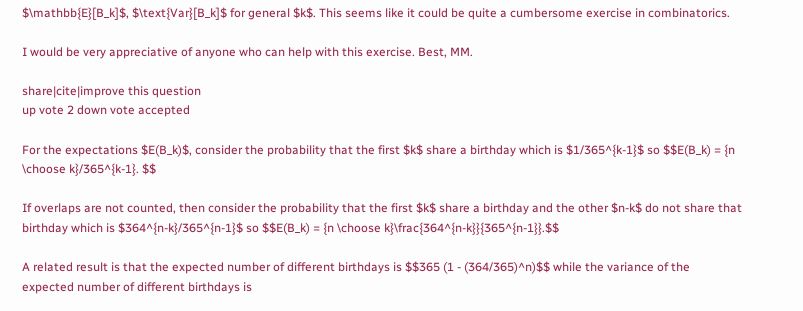$\mathbb{E}[B_k]$, $\text{Var}[B_k]$ for general $k$. This seems like it could be quite a cumbersome exercise in combinatorics.

I would be very appreciative of anyone who can help with this exercise. Best, MM.

share|cite|improve this question
up vote 2 down vote accepted

For the expectations $E(B_k)$, consider the probability that the first $k$ share a birthday which is $1/365^{k-1}$ so $$E(B_k) = {n \choose k}/365^{k-1}. $$

If overlaps are not counted, then consider the probability that the first $k$ share a birthday and the other $n-k$ do not share that birthday which is $364^{n-k}/365^{n-1}$ so $$E(B_k) = {n \choose k}\frac{364^{n-k}}{365^{n-1}}.$$

A related result is that the expected number of different birthdays is $$365 (1 - (364/365)^n)$$ while the variance of the expected number of different birthdays is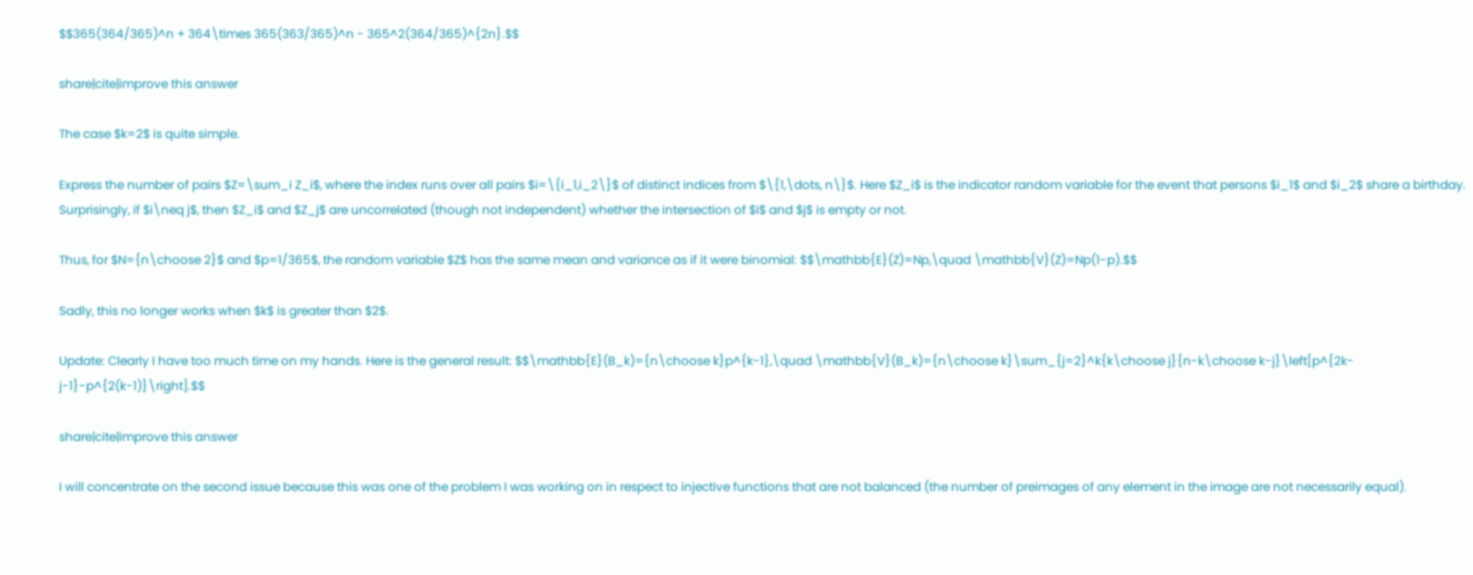$$365(364/365)^n + 364\times 365(363/365)^n - 365^2(364/365)^{2n}.$$

share|cite|improve this answer

The case $k=2$ is quite simple.

Express the number of pairs $Z=\sum_i Z_i$, where the index runs over all pairs $i=\{i_1,i_2\}$ of distinct indices from $\{1,\dots, n\}$. Here $Z_i$ is the indicator random variable for the event that persons $i_1$ and $i_2$ share a birthday. Surprisingly, if $i\neq j$, then $Z_i$ and $Z_j$ are uncorrelated (though not independent) whether the intersection of $i$ and $j$ is empty or not.

Thus, for $N={n\choose 2}$ and $p=1/365$, the random variable $Z$ has the same mean and variance as if it were binomial: $$\mathbb{E}(Z)=Np,\quad \mathbb{V}(Z)=Np(1-p).$$

Sadly, this no longer works when $k$ is greater than $2$.

Update: Clearly I have too much time on my hands. Here is the general result: $$\mathbb{E}(B_k)={n\choose k}p^{k-1},\quad \mathbb{V}(B_k)={n\choose k}\sum_{j=2}^k{k\choose j}{n-k\choose k-j}\left[p^{2k-j-1}-p^{2(k-1)}\right].$$

share|cite|improve this answer

I will concentrate on the second issue because this was one of the problem I was working on in respect to injective functions that are not balanced (the number of preimages of any element in the image are not necessarily equal).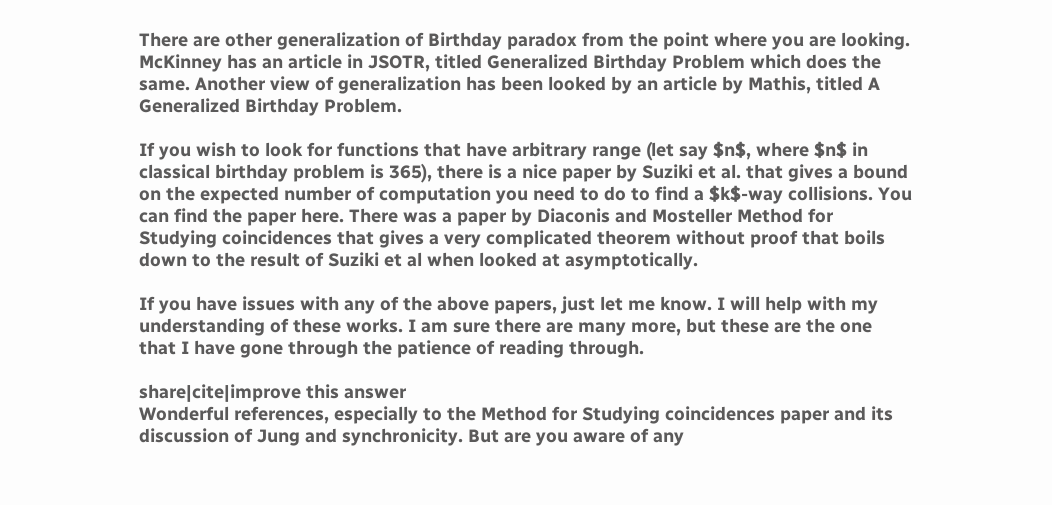There are other generalization of Birthday paradox from the point where you are looking. McKinney has an article in JSOTR, titled Generalized Birthday Problem which does the same. Another view of generalization has been looked by an article by Mathis, titled A Generalized Birthday Problem.

If you wish to look for functions that have arbitrary range (let say $n$, where $n$ in classical birthday problem is 365), there is a nice paper by Suziki et al. that gives a bound on the expected number of computation you need to do to find a $k$-way collisions. You can find the paper here. There was a paper by Diaconis and Mosteller Method for Studying coincidences that gives a very complicated theorem without proof that boils down to the result of Suziki et al when looked at asymptotically.

If you have issues with any of the above papers, just let me know. I will help with my understanding of these works. I am sure there are many more, but these are the one that I have gone through the patience of reading through.

share|cite|improve this answer
Wonderful references, especially to the Method for Studying coincidences paper and its discussion of Jung and synchronicity. But are you aware of any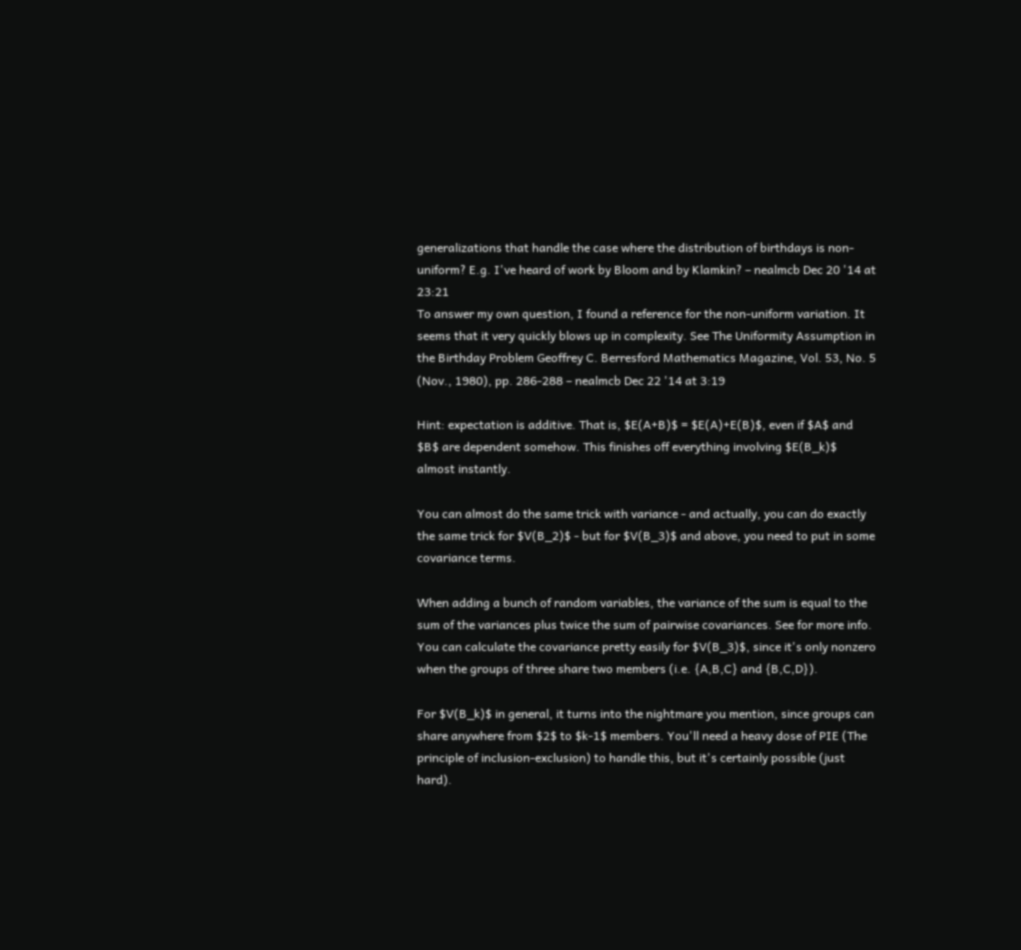generalizations that handle the case where the distribution of birthdays is non-uniform? E.g. I've heard of work by Bloom and by Klamkin? – nealmcb Dec 20 '14 at 23:21
To answer my own question, I found a reference for the non-uniform variation. It seems that it very quickly blows up in complexity. See The Uniformity Assumption in the Birthday Problem Geoffrey C. Berresford Mathematics Magazine, Vol. 53, No. 5 (Nov., 1980), pp. 286-288 – nealmcb Dec 22 '14 at 3:19

Hint: expectation is additive. That is, $E(A+B)$ = $E(A)+E(B)$, even if $A$ and $B$ are dependent somehow. This finishes off everything involving $E(B_k)$ almost instantly.

You can almost do the same trick with variance - and actually, you can do exactly the same trick for $V(B_2)$ - but for $V(B_3)$ and above, you need to put in some covariance terms.

When adding a bunch of random variables, the variance of the sum is equal to the sum of the variances plus twice the sum of pairwise covariances. See for more info. You can calculate the covariance pretty easily for $V(B_3)$, since it's only nonzero when the groups of three share two members (i.e. {A,B,C} and {B,C,D}).

For $V(B_k)$ in general, it turns into the nightmare you mention, since groups can share anywhere from $2$ to $k-1$ members. You'll need a heavy dose of PIE (The principle of inclusion-exclusion) to handle this, but it's certainly possible (just hard).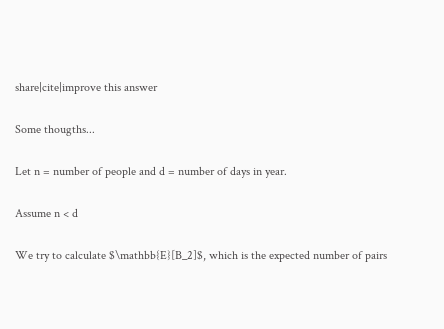share|cite|improve this answer

Some thougths...

Let n = number of people and d = number of days in year.

Assume n < d

We try to calculate $\mathbb{E}[B_2]$, which is the expected number of pairs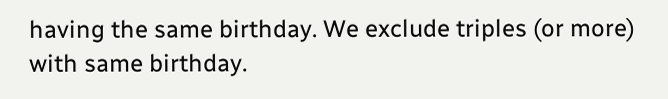having the same birthday. We exclude triples (or more) with same birthday.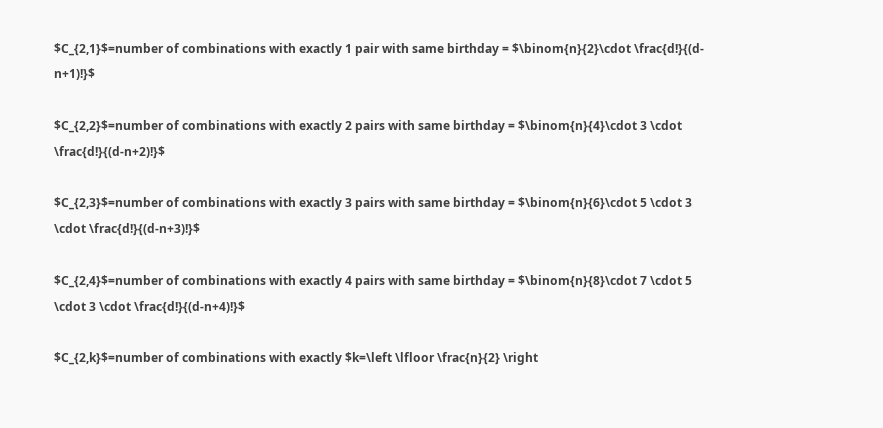$C_{2,1}$=number of combinations with exactly 1 pair with same birthday = $\binom{n}{2}\cdot \frac{d!}{(d-n+1)!}$

$C_{2,2}$=number of combinations with exactly 2 pairs with same birthday = $\binom{n}{4}\cdot 3 \cdot \frac{d!}{(d-n+2)!}$

$C_{2,3}$=number of combinations with exactly 3 pairs with same birthday = $\binom{n}{6}\cdot 5 \cdot 3 \cdot \frac{d!}{(d-n+3)!}$

$C_{2,4}$=number of combinations with exactly 4 pairs with same birthday = $\binom{n}{8}\cdot 7 \cdot 5 \cdot 3 \cdot \frac{d!}{(d-n+4)!}$

$C_{2,k}$=number of combinations with exactly $k=\left \lfloor \frac{n}{2} \right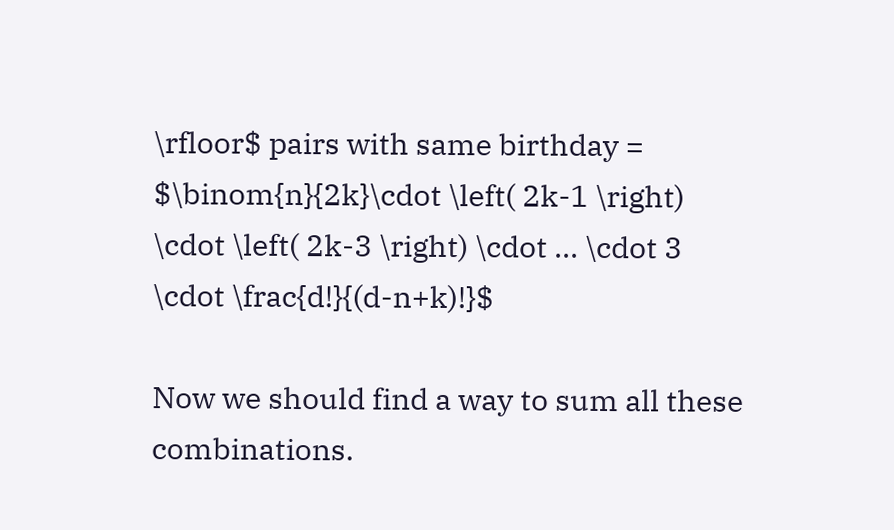\rfloor$ pairs with same birthday = $\binom{n}{2k}\cdot \left( 2k-1 \right) \cdot \left( 2k-3 \right) \cdot ... \cdot 3 \cdot \frac{d!}{(d-n+k)!}$

Now we should find a way to sum all these combinations.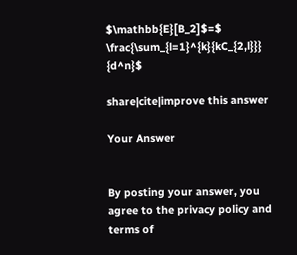$\mathbb{E}[B_2]$=$ \frac{\sum_{l=1}^{k}{kC_{2,l}}} {d^n}$

share|cite|improve this answer

Your Answer


By posting your answer, you agree to the privacy policy and terms of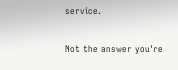service.

Not the answer you're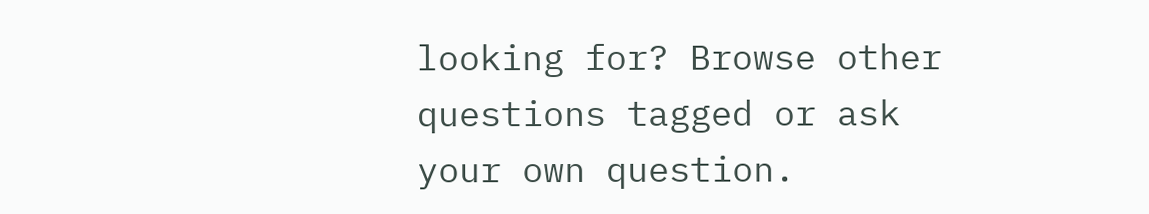looking for? Browse other questions tagged or ask your own question.